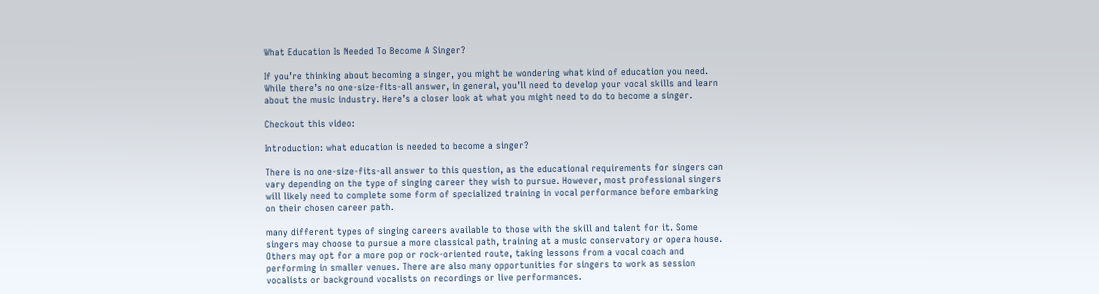What Education Is Needed To Become A Singer?

If you’re thinking about becoming a singer, you might be wondering what kind of education you need. While there’s no one-size-fits-all answer, in general, you’ll need to develop your vocal skills and learn about the music industry. Here’s a closer look at what you might need to do to become a singer.

Checkout this video:

Introduction: what education is needed to become a singer?

There is no one-size-fits-all answer to this question, as the educational requirements for singers can vary depending on the type of singing career they wish to pursue. However, most professional singers will likely need to complete some form of specialized training in vocal performance before embarking on their chosen career path.

many different types of singing careers available to those with the skill and talent for it. Some singers may choose to pursue a more classical path, training at a music conservatory or opera house. Others may opt for a more pop or rock-oriented route, taking lessons from a vocal coach and performing in smaller venues. There are also many opportunities for singers to work as session vocalists or background vocalists on recordings or live performances.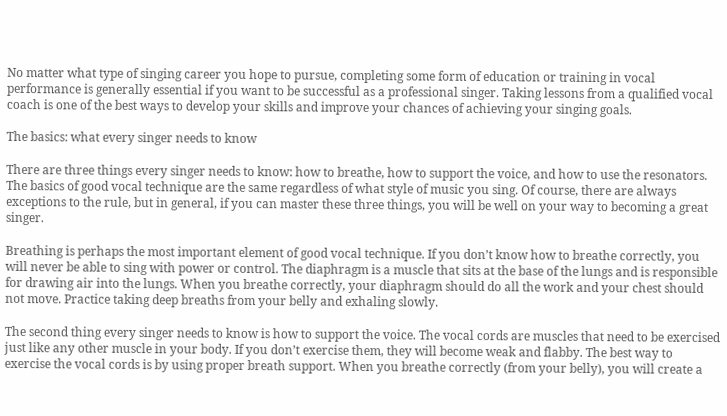No matter what type of singing career you hope to pursue, completing some form of education or training in vocal performance is generally essential if you want to be successful as a professional singer. Taking lessons from a qualified vocal coach is one of the best ways to develop your skills and improve your chances of achieving your singing goals.

The basics: what every singer needs to know

There are three things every singer needs to know: how to breathe, how to support the voice, and how to use the resonators. The basics of good vocal technique are the same regardless of what style of music you sing. Of course, there are always exceptions to the rule, but in general, if you can master these three things, you will be well on your way to becoming a great singer.

Breathing is perhaps the most important element of good vocal technique. If you don’t know how to breathe correctly, you will never be able to sing with power or control. The diaphragm is a muscle that sits at the base of the lungs and is responsible for drawing air into the lungs. When you breathe correctly, your diaphragm should do all the work and your chest should not move. Practice taking deep breaths from your belly and exhaling slowly.

The second thing every singer needs to know is how to support the voice. The vocal cords are muscles that need to be exercised just like any other muscle in your body. If you don’t exercise them, they will become weak and flabby. The best way to exercise the vocal cords is by using proper breath support. When you breathe correctly (from your belly), you will create a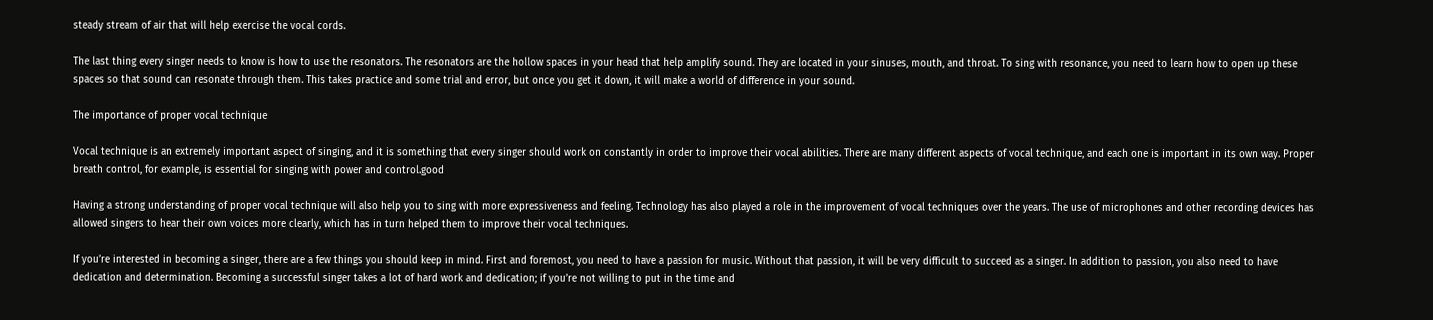steady stream of air that will help exercise the vocal cords.

The last thing every singer needs to know is how to use the resonators. The resonators are the hollow spaces in your head that help amplify sound. They are located in your sinuses, mouth, and throat. To sing with resonance, you need to learn how to open up these spaces so that sound can resonate through them. This takes practice and some trial and error, but once you get it down, it will make a world of difference in your sound.

The importance of proper vocal technique

Vocal technique is an extremely important aspect of singing, and it is something that every singer should work on constantly in order to improve their vocal abilities. There are many different aspects of vocal technique, and each one is important in its own way. Proper breath control, for example, is essential for singing with power and control.good

Having a strong understanding of proper vocal technique will also help you to sing with more expressiveness and feeling. Technology has also played a role in the improvement of vocal techniques over the years. The use of microphones and other recording devices has allowed singers to hear their own voices more clearly, which has in turn helped them to improve their vocal techniques.

If you’re interested in becoming a singer, there are a few things you should keep in mind. First and foremost, you need to have a passion for music. Without that passion, it will be very difficult to succeed as a singer. In addition to passion, you also need to have dedication and determination. Becoming a successful singer takes a lot of hard work and dedication; if you’re not willing to put in the time and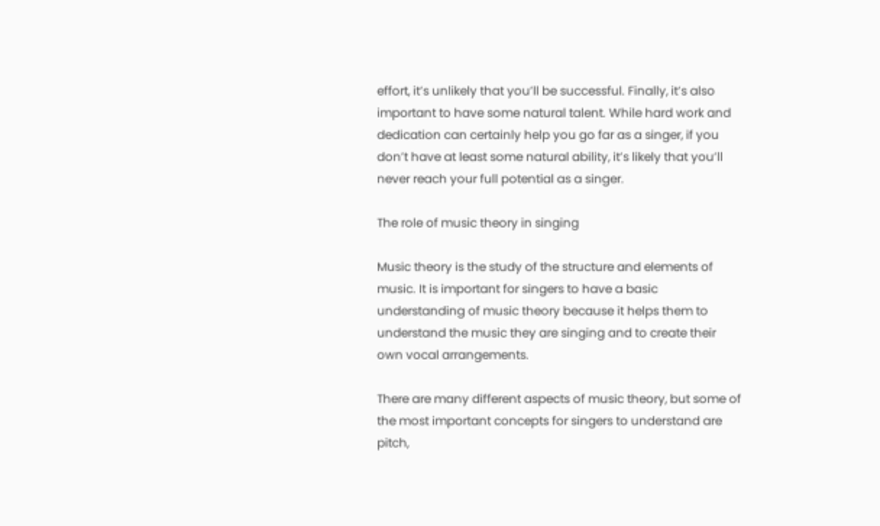effort, it’s unlikely that you’ll be successful. Finally, it’s also important to have some natural talent. While hard work and dedication can certainly help you go far as a singer, if you don’t have at least some natural ability, it’s likely that you’ll never reach your full potential as a singer.

The role of music theory in singing

Music theory is the study of the structure and elements of music. It is important for singers to have a basic understanding of music theory because it helps them to understand the music they are singing and to create their own vocal arrangements.

There are many different aspects of music theory, but some of the most important concepts for singers to understand are pitch,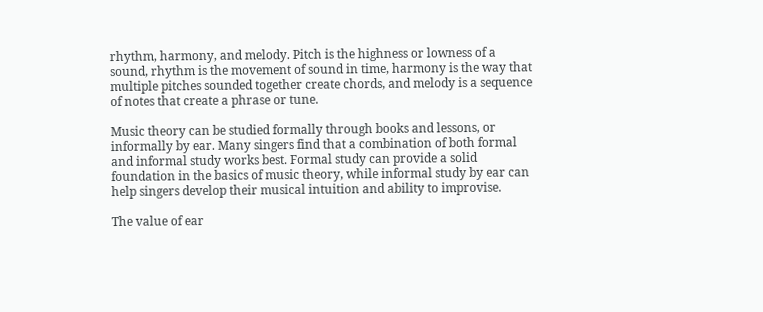rhythm, harmony, and melody. Pitch is the highness or lowness of a sound, rhythm is the movement of sound in time, harmony is the way that multiple pitches sounded together create chords, and melody is a sequence of notes that create a phrase or tune.

Music theory can be studied formally through books and lessons, or informally by ear. Many singers find that a combination of both formal and informal study works best. Formal study can provide a solid foundation in the basics of music theory, while informal study by ear can help singers develop their musical intuition and ability to improvise.

The value of ear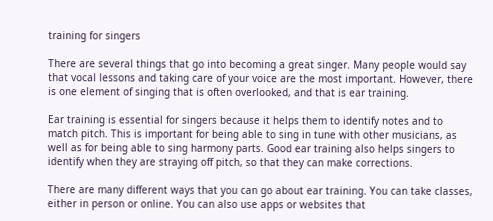training for singers

There are several things that go into becoming a great singer. Many people would say that vocal lessons and taking care of your voice are the most important. However, there is one element of singing that is often overlooked, and that is ear training.

Ear training is essential for singers because it helps them to identify notes and to match pitch. This is important for being able to sing in tune with other musicians, as well as for being able to sing harmony parts. Good ear training also helps singers to identify when they are straying off pitch, so that they can make corrections.

There are many different ways that you can go about ear training. You can take classes, either in person or online. You can also use apps or websites that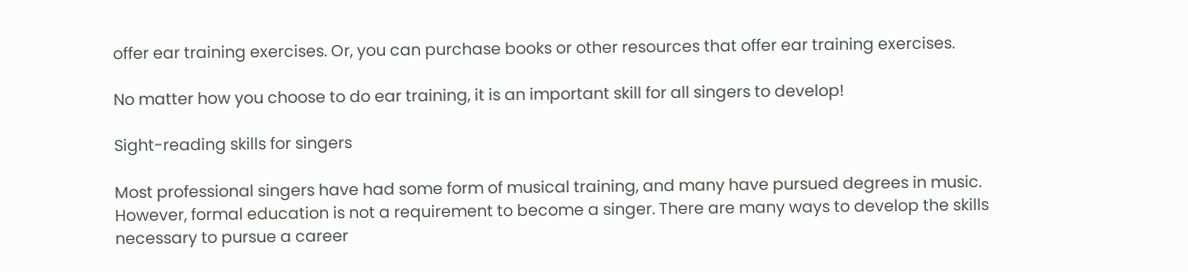offer ear training exercises. Or, you can purchase books or other resources that offer ear training exercises.

No matter how you choose to do ear training, it is an important skill for all singers to develop!

Sight-reading skills for singers

Most professional singers have had some form of musical training, and many have pursued degrees in music. However, formal education is not a requirement to become a singer. There are many ways to develop the skills necessary to pursue a career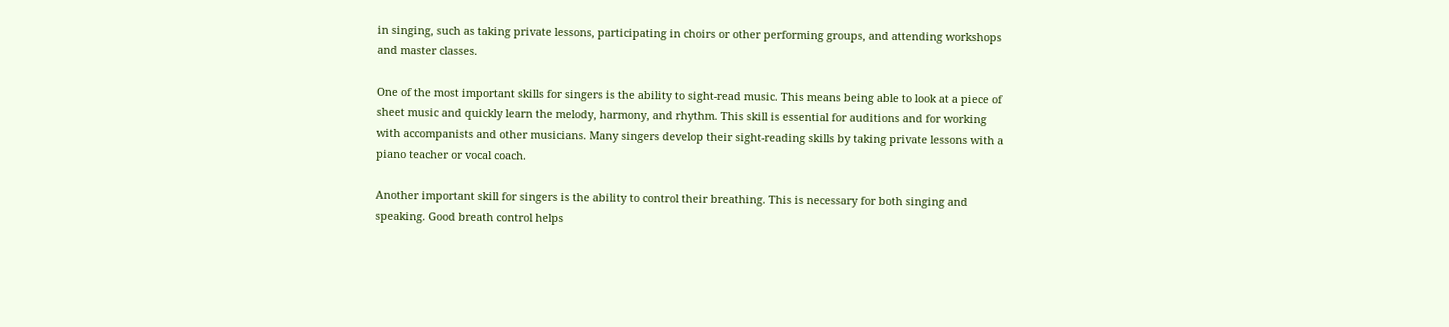in singing, such as taking private lessons, participating in choirs or other performing groups, and attending workshops and master classes.

One of the most important skills for singers is the ability to sight-read music. This means being able to look at a piece of sheet music and quickly learn the melody, harmony, and rhythm. This skill is essential for auditions and for working with accompanists and other musicians. Many singers develop their sight-reading skills by taking private lessons with a piano teacher or vocal coach.

Another important skill for singers is the ability to control their breathing. This is necessary for both singing and speaking. Good breath control helps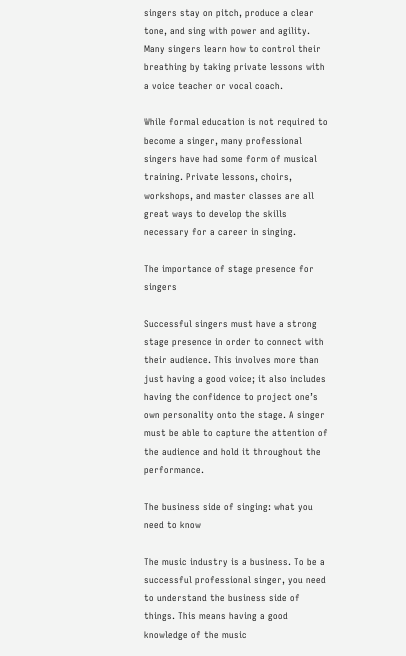singers stay on pitch, produce a clear tone, and sing with power and agility. Many singers learn how to control their breathing by taking private lessons with a voice teacher or vocal coach.

While formal education is not required to become a singer, many professional singers have had some form of musical training. Private lessons, choirs, workshops, and master classes are all great ways to develop the skills necessary for a career in singing.

The importance of stage presence for singers

Successful singers must have a strong stage presence in order to connect with their audience. This involves more than just having a good voice; it also includes having the confidence to project one’s own personality onto the stage. A singer must be able to capture the attention of the audience and hold it throughout the performance.

The business side of singing: what you need to know

The music industry is a business. To be a successful professional singer, you need to understand the business side of things. This means having a good knowledge of the music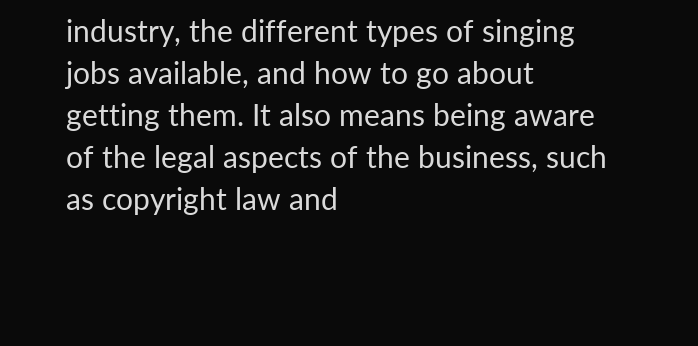industry, the different types of singing jobs available, and how to go about getting them. It also means being aware of the legal aspects of the business, such as copyright law and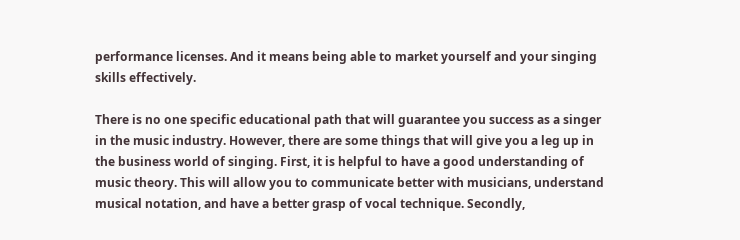performance licenses. And it means being able to market yourself and your singing skills effectively.

There is no one specific educational path that will guarantee you success as a singer in the music industry. However, there are some things that will give you a leg up in the business world of singing. First, it is helpful to have a good understanding of music theory. This will allow you to communicate better with musicians, understand musical notation, and have a better grasp of vocal technique. Secondly,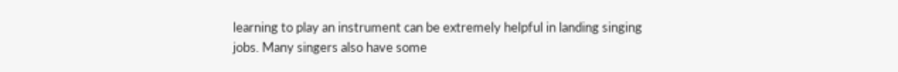learning to play an instrument can be extremely helpful in landing singing jobs. Many singers also have some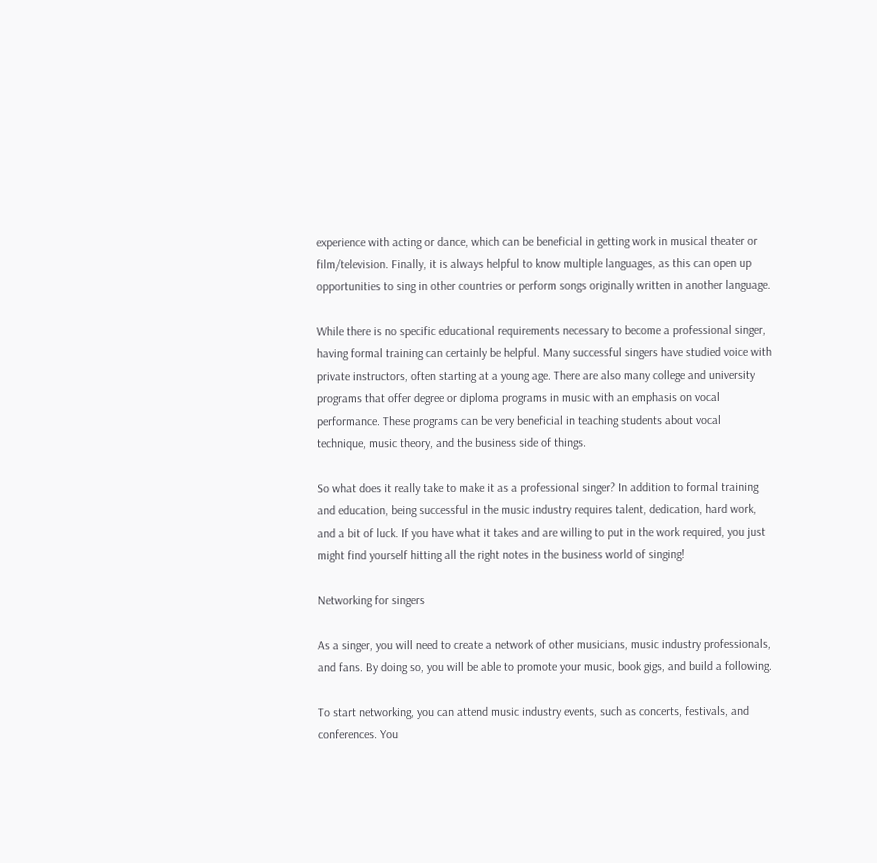experience with acting or dance, which can be beneficial in getting work in musical theater or film/television. Finally, it is always helpful to know multiple languages, as this can open up opportunities to sing in other countries or perform songs originally written in another language.

While there is no specific educational requirements necessary to become a professional singer, having formal training can certainly be helpful. Many successful singers have studied voice with private instructors, often starting at a young age. There are also many college and university programs that offer degree or diploma programs in music with an emphasis on vocal performance. These programs can be very beneficial in teaching students about vocal technique, music theory, and the business side of things.

So what does it really take to make it as a professional singer? In addition to formal training and education, being successful in the music industry requires talent, dedication, hard work, and a bit of luck. If you have what it takes and are willing to put in the work required, you just might find yourself hitting all the right notes in the business world of singing!

Networking for singers

As a singer, you will need to create a network of other musicians, music industry professionals, and fans. By doing so, you will be able to promote your music, book gigs, and build a following.

To start networking, you can attend music industry events, such as concerts, festivals, and conferences. You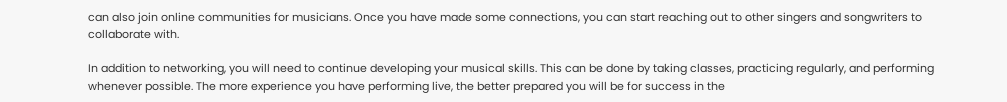can also join online communities for musicians. Once you have made some connections, you can start reaching out to other singers and songwriters to collaborate with.

In addition to networking, you will need to continue developing your musical skills. This can be done by taking classes, practicing regularly, and performing whenever possible. The more experience you have performing live, the better prepared you will be for success in the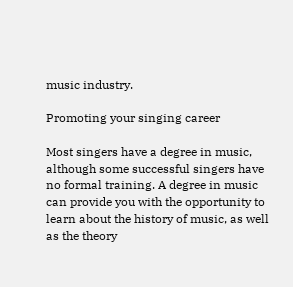music industry.

Promoting your singing career

Most singers have a degree in music, although some successful singers have no formal training. A degree in music can provide you with the opportunity to learn about the history of music, as well as the theory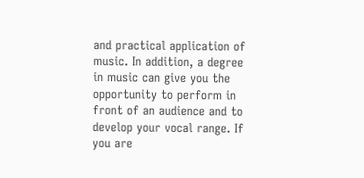and practical application of music. In addition, a degree in music can give you the opportunity to perform in front of an audience and to develop your vocal range. If you are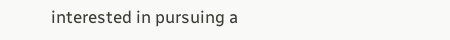interested in pursuing a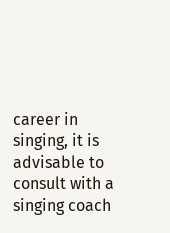career in singing, it is advisable to consult with a singing coach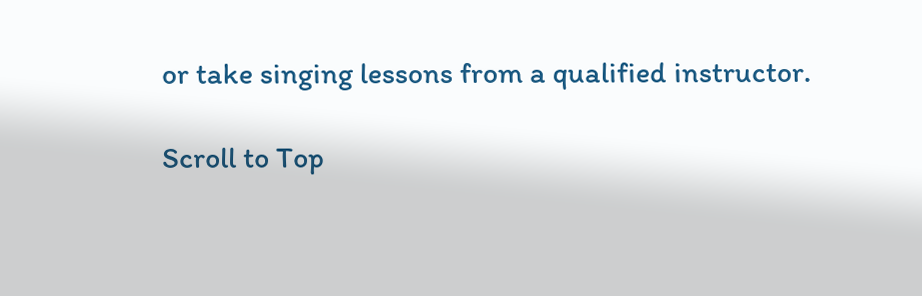or take singing lessons from a qualified instructor.

Scroll to Top